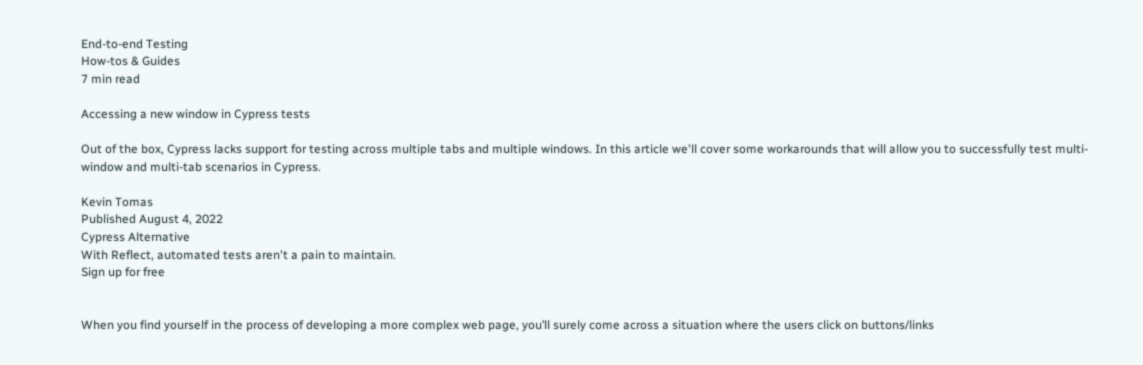End-to-end Testing
How-tos & Guides
7 min read

Accessing a new window in Cypress tests

Out of the box, Cypress lacks support for testing across multiple tabs and multiple windows. In this article we'll cover some workarounds that will allow you to successfully test multi-window and multi-tab scenarios in Cypress.

Kevin Tomas
Published August 4, 2022
Cypress Alternative
With Reflect, automated tests aren't a pain to maintain.
Sign up for free


When you find yourself in the process of developing a more complex web page, you’ll surely come across a situation where the users click on buttons/links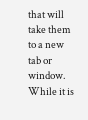that will take them to a new tab or window. While it is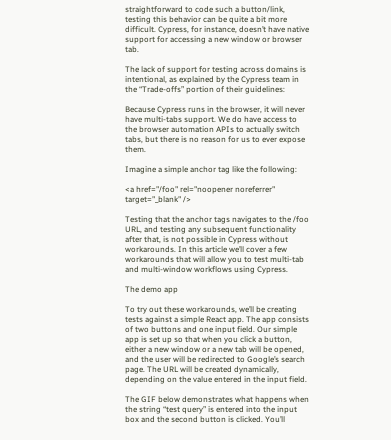straightforward to code such a button/link, testing this behavior can be quite a bit more difficult. Cypress, for instance, doesn’t have native support for accessing a new window or browser tab.

The lack of support for testing across domains is intentional, as explained by the Cypress team in the “Trade-offs” portion of their guidelines:

Because Cypress runs in the browser, it will never have multi-tabs support. We do have access to the browser automation APIs to actually switch tabs, but there is no reason for us to ever expose them.

Imagine a simple anchor tag like the following:

<a href="/foo" rel="noopener noreferrer" target="_blank" />

Testing that the anchor tags navigates to the /foo URL, and testing any subsequent functionality after that, is not possible in Cypress without workarounds. In this article we’ll cover a few workarounds that will allow you to test multi-tab and multi-window workflows using Cypress.

The demo app

To try out these workarounds, we’ll be creating tests against a simple React app. The app consists of two buttons and one input field. Our simple app is set up so that when you click a button, either a new window or a new tab will be opened, and the user will be redirected to Google’s search page. The URL will be created dynamically, depending on the value entered in the input field.

The GIF below demonstrates what happens when the string “test query” is entered into the input box and the second button is clicked. You’ll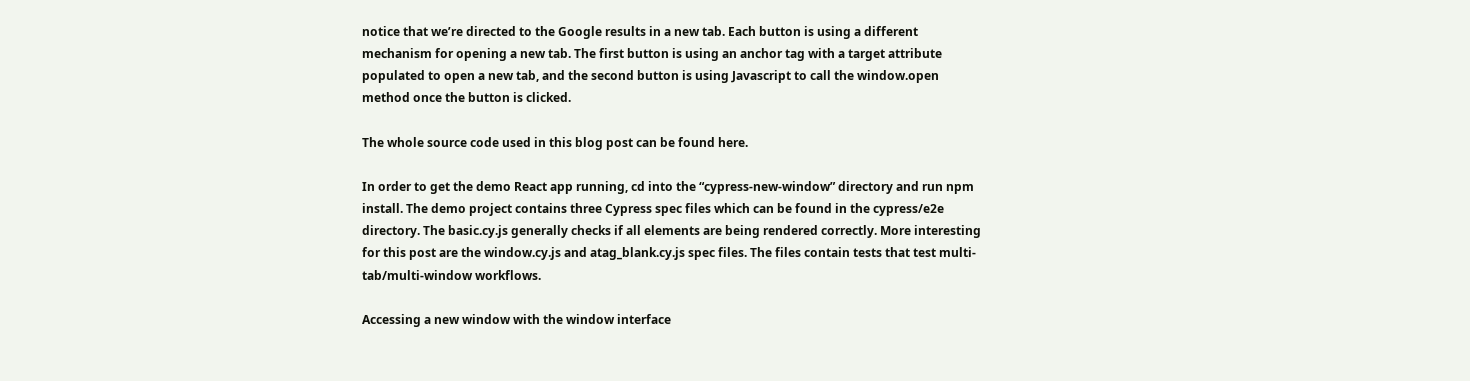notice that we’re directed to the Google results in a new tab. Each button is using a different mechanism for opening a new tab. The first button is using an anchor tag with a target attribute populated to open a new tab, and the second button is using Javascript to call the window.open method once the button is clicked.

The whole source code used in this blog post can be found here.

In order to get the demo React app running, cd into the “cypress-new-window” directory and run npm install. The demo project contains three Cypress spec files which can be found in the cypress/e2e directory. The basic.cy.js generally checks if all elements are being rendered correctly. More interesting for this post are the window.cy.js and atag_blank.cy.js spec files. The files contain tests that test multi-tab/multi-window workflows.

Accessing a new window with the window interface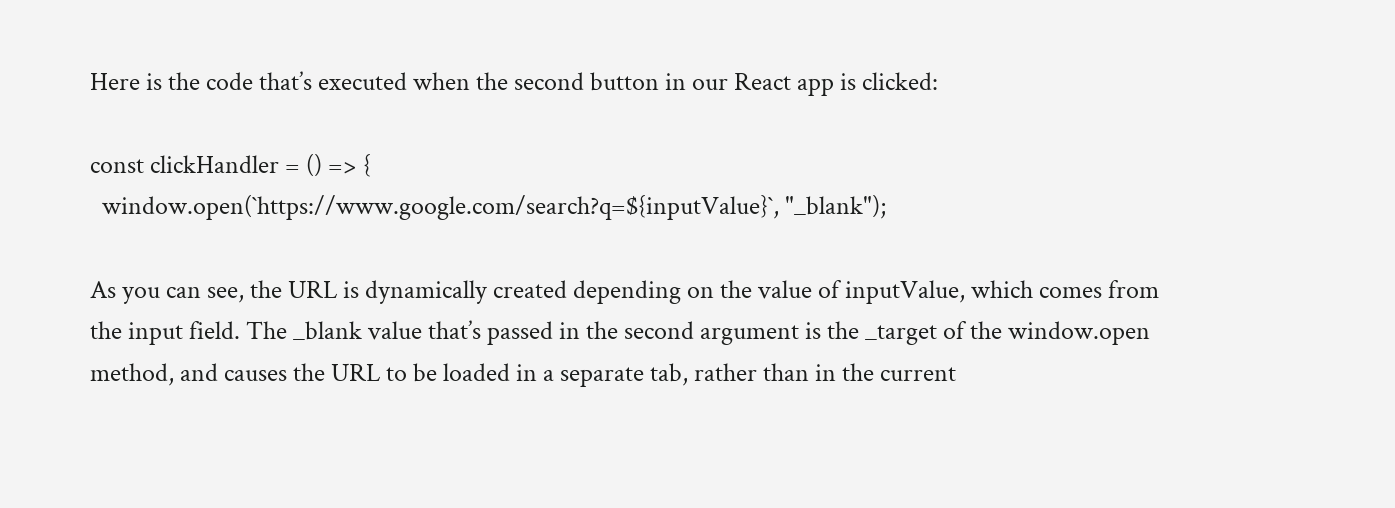Here is the code that’s executed when the second button in our React app is clicked:

const clickHandler = () => {
  window.open(`https://www.google.com/search?q=${inputValue}`, "_blank");

As you can see, the URL is dynamically created depending on the value of inputValue, which comes from the input field. The _blank value that’s passed in the second argument is the _target of the window.open method, and causes the URL to be loaded in a separate tab, rather than in the current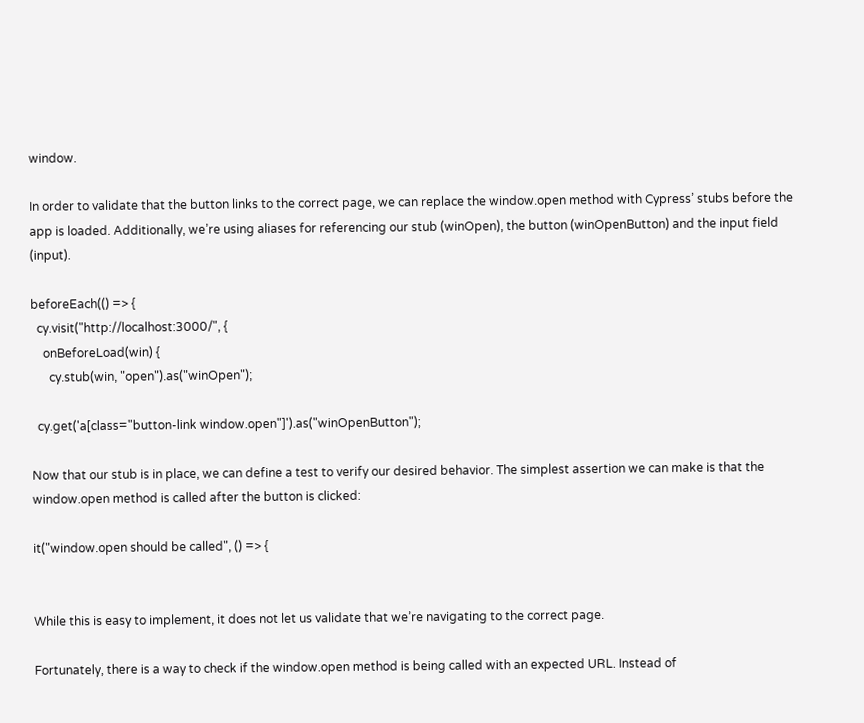window.

In order to validate that the button links to the correct page, we can replace the window.open method with Cypress’ stubs before the app is loaded. Additionally, we’re using aliases for referencing our stub (winOpen), the button (winOpenButton) and the input field (input).

beforeEach(() => {
  cy.visit("http://localhost:3000/", {
    onBeforeLoad(win) {
      cy.stub(win, "open").as("winOpen");

  cy.get('a[class="button-link window.open"]').as("winOpenButton");

Now that our stub is in place, we can define a test to verify our desired behavior. The simplest assertion we can make is that the window.open method is called after the button is clicked:

it("window.open should be called", () => {


While this is easy to implement, it does not let us validate that we’re navigating to the correct page.

Fortunately, there is a way to check if the window.open method is being called with an expected URL. Instead of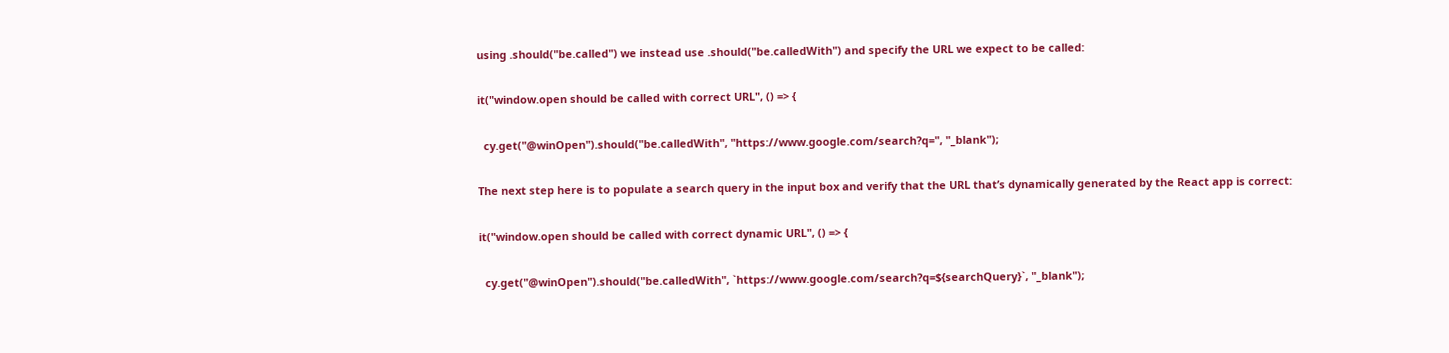using .should("be.called") we instead use .should("be.calledWith") and specify the URL we expect to be called:

it("window.open should be called with correct URL", () => {

  cy.get("@winOpen").should("be.calledWith", "https://www.google.com/search?q=", "_blank");

The next step here is to populate a search query in the input box and verify that the URL that’s dynamically generated by the React app is correct:

it("window.open should be called with correct dynamic URL", () => {

  cy.get("@winOpen").should("be.calledWith", `https://www.google.com/search?q=${searchQuery}`, "_blank");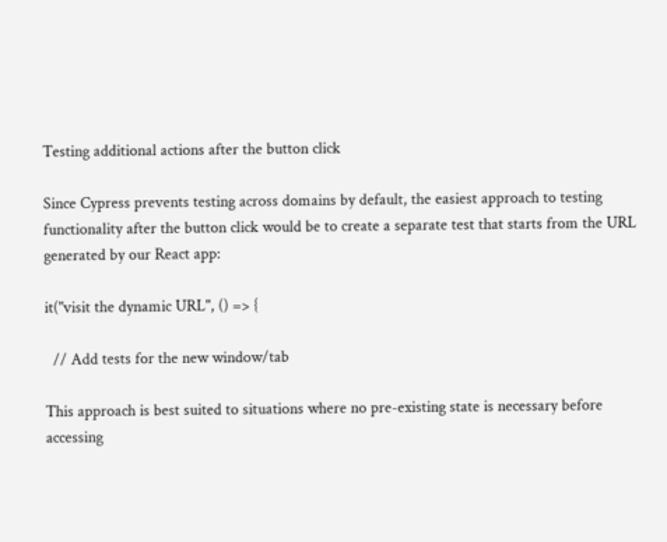Testing additional actions after the button click

Since Cypress prevents testing across domains by default, the easiest approach to testing functionality after the button click would be to create a separate test that starts from the URL generated by our React app:

it("visit the dynamic URL", () => {

  // Add tests for the new window/tab

This approach is best suited to situations where no pre-existing state is necessary before accessing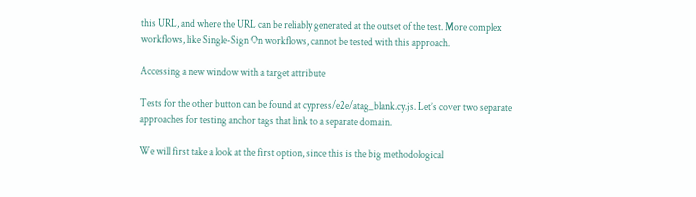this URL, and where the URL can be reliably generated at the outset of the test. More complex workflows, like Single-Sign On workflows, cannot be tested with this approach.

Accessing a new window with a target attribute

Tests for the other button can be found at cypress/e2e/atag_blank.cy.js. Let’s cover two separate approaches for testing anchor tags that link to a separate domain.

We will first take a look at the first option, since this is the big methodological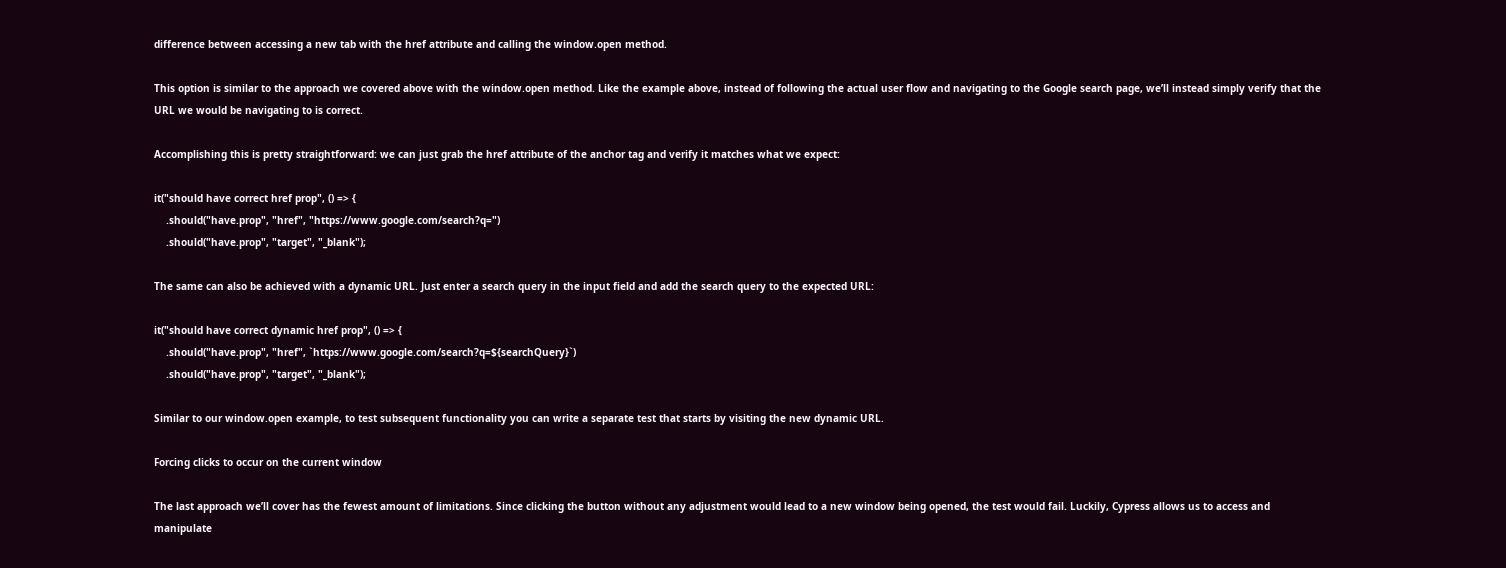difference between accessing a new tab with the href attribute and calling the window.open method.

This option is similar to the approach we covered above with the window.open method. Like the example above, instead of following the actual user flow and navigating to the Google search page, we’ll instead simply verify that the URL we would be navigating to is correct.

Accomplishing this is pretty straightforward: we can just grab the href attribute of the anchor tag and verify it matches what we expect:

it("should have correct href prop", () => {
    .should("have.prop", "href", "https://www.google.com/search?q=")
    .should("have.prop", "target", "_blank");

The same can also be achieved with a dynamic URL. Just enter a search query in the input field and add the search query to the expected URL:

it("should have correct dynamic href prop", () => {
    .should("have.prop", "href", `https://www.google.com/search?q=${searchQuery}`)
    .should("have.prop", "target", "_blank");

Similar to our window.open example, to test subsequent functionality you can write a separate test that starts by visiting the new dynamic URL.

Forcing clicks to occur on the current window

The last approach we’ll cover has the fewest amount of limitations. Since clicking the button without any adjustment would lead to a new window being opened, the test would fail. Luckily, Cypress allows us to access and manipulate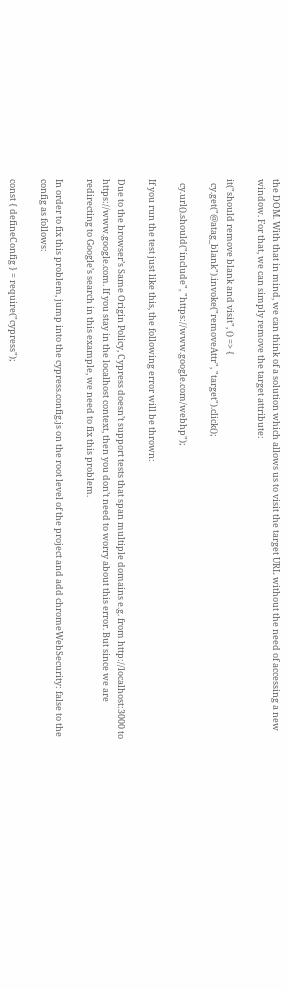the DOM. With that in mind, we can think of a solution which allows us to visit the target URL without the need of accessing a new window. For that, we can simply remove the target attribute:

it("should remove blank and visit", () => {
  cy.get("@atag_blank").invoke("removeAttr", "target").click();

  cy.url().should("include", "https://www.google.com/webhp");

If you run the test just like this, the following error will be thrown:

Due to the browser’s Same Origin Policy, Cypress doesn’t support tests that span multiple domains e.g. from http://localhost:3000 to https://www.google.com. If you stay in the localhost context, then you don’t need to worry about this error. But since we are redirecting to Google’s search in this example, we need to fix this problem.

In order to fix this problem, jump into the cypress.config.js on the root level of the project and add chromeWebSecurity: false to the config as follows:

const { defineConfig } = require("cypress");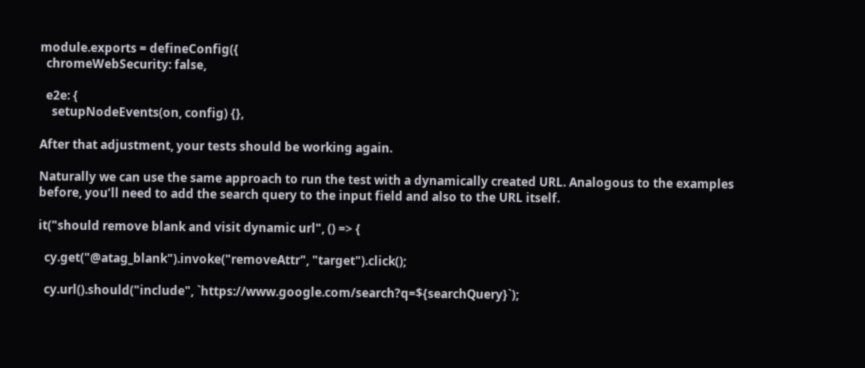module.exports = defineConfig({
  chromeWebSecurity: false,

  e2e: {
    setupNodeEvents(on, config) {},

After that adjustment, your tests should be working again.

Naturally we can use the same approach to run the test with a dynamically created URL. Analogous to the examples before, you’ll need to add the search query to the input field and also to the URL itself.

it("should remove blank and visit dynamic url", () => {

  cy.get("@atag_blank").invoke("removeAttr", "target").click();

  cy.url().should("include", `https://www.google.com/search?q=${searchQuery}`);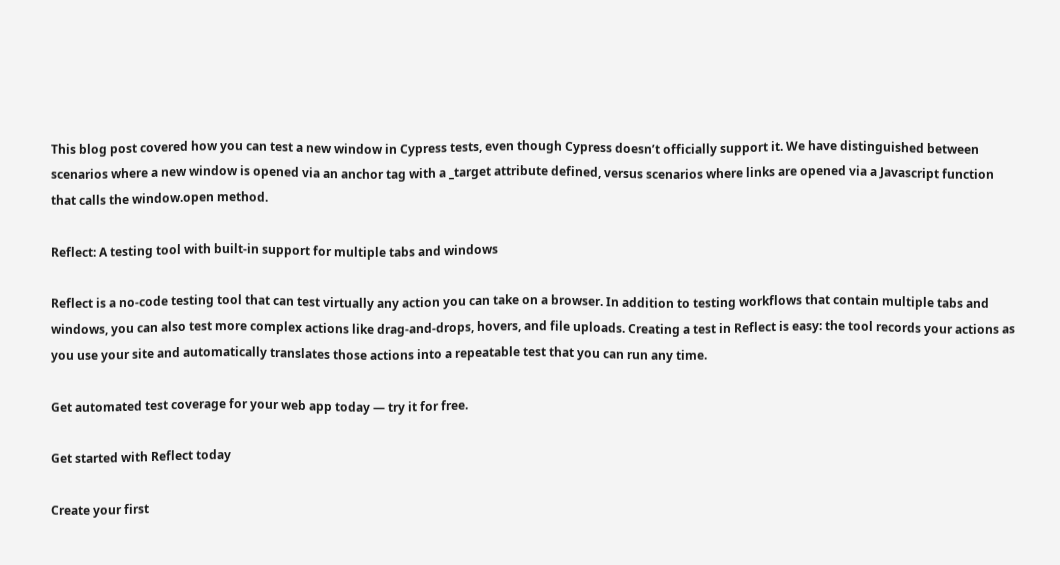This blog post covered how you can test a new window in Cypress tests, even though Cypress doesn’t officially support it. We have distinguished between scenarios where a new window is opened via an anchor tag with a _target attribute defined, versus scenarios where links are opened via a Javascript function that calls the window.open method.

Reflect: A testing tool with built-in support for multiple tabs and windows

Reflect is a no-code testing tool that can test virtually any action you can take on a browser. In addition to testing workflows that contain multiple tabs and windows, you can also test more complex actions like drag-and-drops, hovers, and file uploads. Creating a test in Reflect is easy: the tool records your actions as you use your site and automatically translates those actions into a repeatable test that you can run any time.

Get automated test coverage for your web app today — try it for free.

Get started with Reflect today

Create your first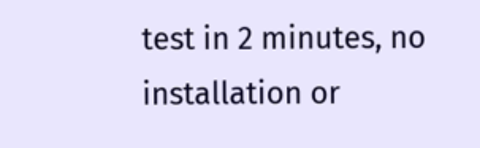test in 2 minutes, no installation or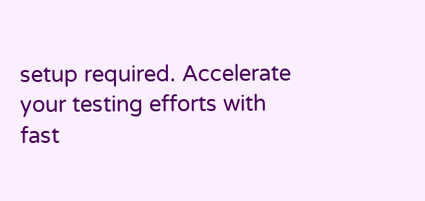setup required. Accelerate your testing efforts with fast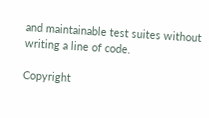and maintainable test suites without writing a line of code.

Copyright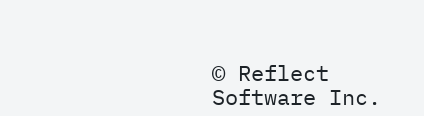© Reflect Software Inc.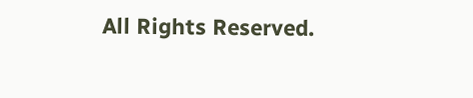All Rights Reserved.